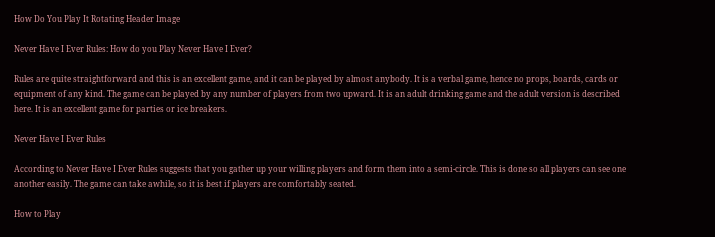How Do You Play It Rotating Header Image

Never Have I Ever Rules: How do you Play Never Have I Ever?

Rules are quite straightforward and this is an excellent game, and it can be played by almost anybody. It is a verbal game, hence no props, boards, cards or equipment of any kind. The game can be played by any number of players from two upward. It is an adult drinking game and the adult version is described here. It is an excellent game for parties or ice breakers.

Never Have I Ever Rules

According to Never Have I Ever Rules suggests that you gather up your willing players and form them into a semi-circle. This is done so all players can see one another easily. The game can take awhile, so it is best if players are comfortably seated.

How to Play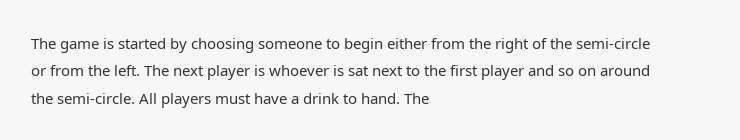The game is started by choosing someone to begin either from the right of the semi-circle or from the left. The next player is whoever is sat next to the first player and so on around the semi-circle. All players must have a drink to hand. The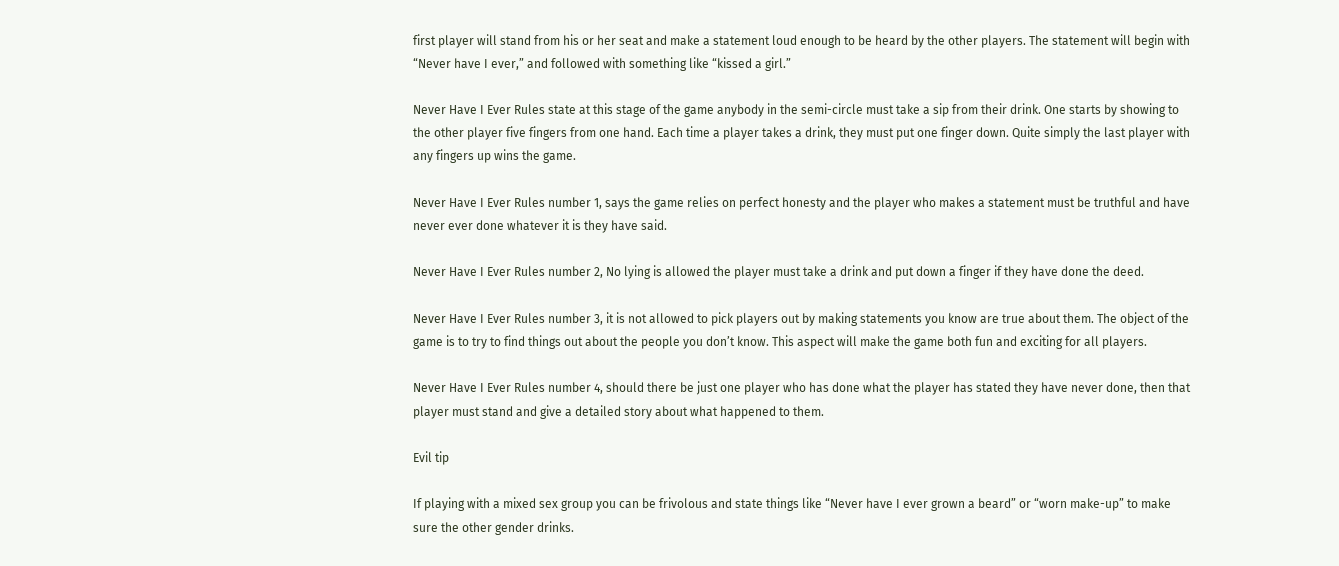first player will stand from his or her seat and make a statement loud enough to be heard by the other players. The statement will begin with “Never have I ever,” and followed with something like “kissed a girl.”

Never Have I Ever Rules state at this stage of the game anybody in the semi-circle must take a sip from their drink. One starts by showing to the other player five fingers from one hand. Each time a player takes a drink, they must put one finger down. Quite simply the last player with any fingers up wins the game.

Never Have I Ever Rules number 1, says the game relies on perfect honesty and the player who makes a statement must be truthful and have never ever done whatever it is they have said.

Never Have I Ever Rules number 2, No lying is allowed the player must take a drink and put down a finger if they have done the deed.

Never Have I Ever Rules number 3, it is not allowed to pick players out by making statements you know are true about them. The object of the game is to try to find things out about the people you don’t know. This aspect will make the game both fun and exciting for all players.

Never Have I Ever Rules number 4, should there be just one player who has done what the player has stated they have never done, then that player must stand and give a detailed story about what happened to them.

Evil tip

If playing with a mixed sex group you can be frivolous and state things like “Never have I ever grown a beard” or “worn make-up” to make sure the other gender drinks.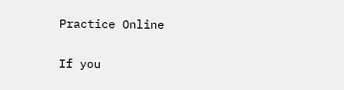Practice Online

If you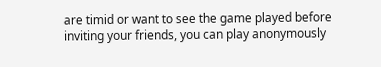are timid or want to see the game played before inviting your friends, you can play anonymously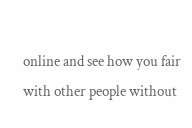online and see how you fair with other people without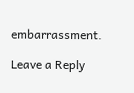embarrassment.

Leave a Reply